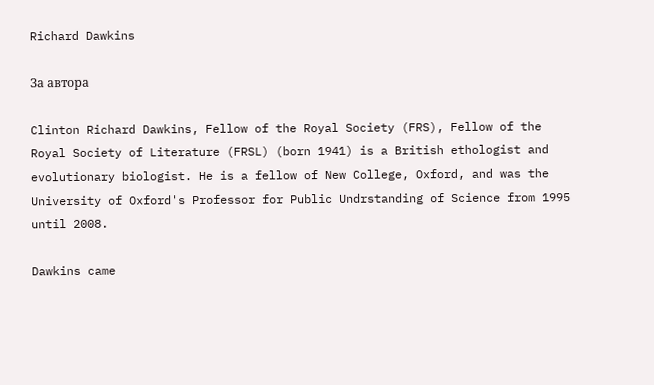Richard Dawkins

За автора

Clinton Richard Dawkins, Fellow of the Royal Society (FRS), Fellow of the Royal Society of Literature (FRSL) (born 1941) is a British ethologist and evolutionary biologist. He is a fellow of New College, Oxford, and was the University of Oxford's Professor for Public Undrstanding of Science from 1995 until 2008.

Dawkins came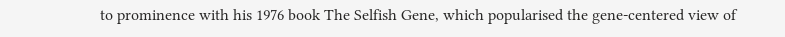to prominence with his 1976 book The Selfish Gene, which popularised the gene-centered view of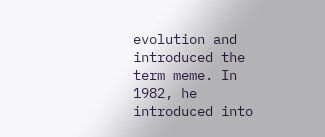evolution and introduced the term meme. In 1982, he introduced into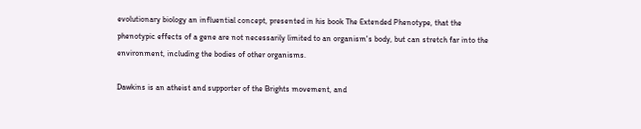evolutionary biology an influential concept, presented in his book The Extended Phenotype, that the phenotypic effects of a gene are not necessarily limited to an organism's body, but can stretch far into the environment, including the bodies of other organisms.

Dawkins is an atheist and supporter of the Brights movement, and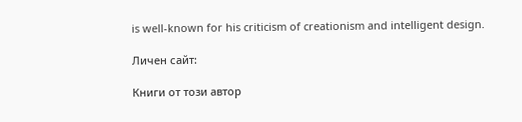is well-known for his criticism of creationism and intelligent design.

Личен сайт:

Книги от този автор